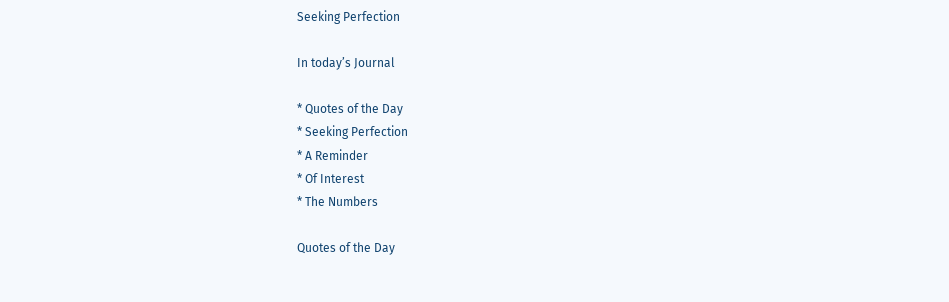Seeking Perfection

In today’s Journal

* Quotes of the Day
* Seeking Perfection
* A Reminder
* Of Interest
* The Numbers

Quotes of the Day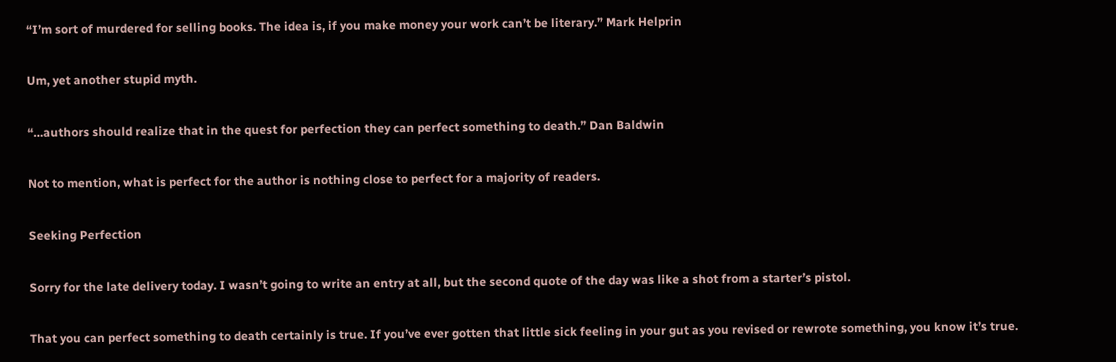“I’m sort of murdered for selling books. The idea is, if you make money your work can’t be literary.” Mark Helprin

Um, yet another stupid myth.

“…authors should realize that in the quest for perfection they can perfect something to death.” Dan Baldwin

Not to mention, what is perfect for the author is nothing close to perfect for a majority of readers.

Seeking Perfection

Sorry for the late delivery today. I wasn’t going to write an entry at all, but the second quote of the day was like a shot from a starter’s pistol.

That you can perfect something to death certainly is true. If you’ve ever gotten that little sick feeling in your gut as you revised or rewrote something, you know it’s true.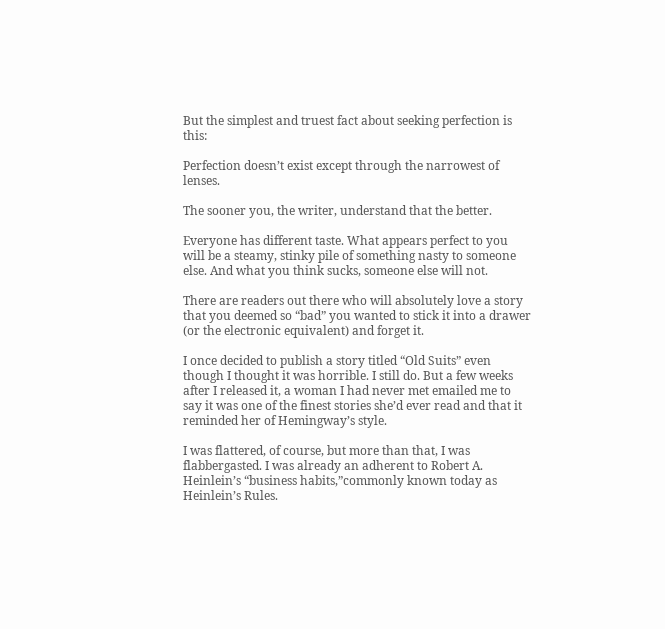But the simplest and truest fact about seeking perfection is this:

Perfection doesn’t exist except through the narrowest of lenses.

The sooner you, the writer, understand that the better.

Everyone has different taste. What appears perfect to you will be a steamy, stinky pile of something nasty to someone else. And what you think sucks, someone else will not.

There are readers out there who will absolutely love a story that you deemed so “bad” you wanted to stick it into a drawer (or the electronic equivalent) and forget it.

I once decided to publish a story titled “Old Suits” even though I thought it was horrible. I still do. But a few weeks after I released it, a woman I had never met emailed me to say it was one of the finest stories she’d ever read and that it reminded her of Hemingway’s style.

I was flattered, of course, but more than that, I was flabbergasted. I was already an adherent to Robert A. Heinlein’s “business habits,”commonly known today as Heinlein’s Rules.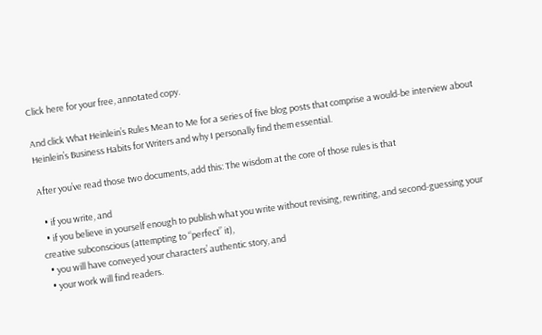Click here for your free, annotated copy.

And click What Heinlein’s Rules Mean to Me for a series of five blog posts that comprise a would-be interview about Heinlein’s Business Habits for Writers and why I personally find them essential.

After you’ve read those two documents, add this: The wisdom at the core of those rules is that

  • if you write, and
  • if you believe in yourself enough to publish what you write without revising, rewriting, and second-guessing your creative subconscious (attempting to “perfect” it),
  • you will have conveyed your characters’ authentic story, and
  • your work will find readers.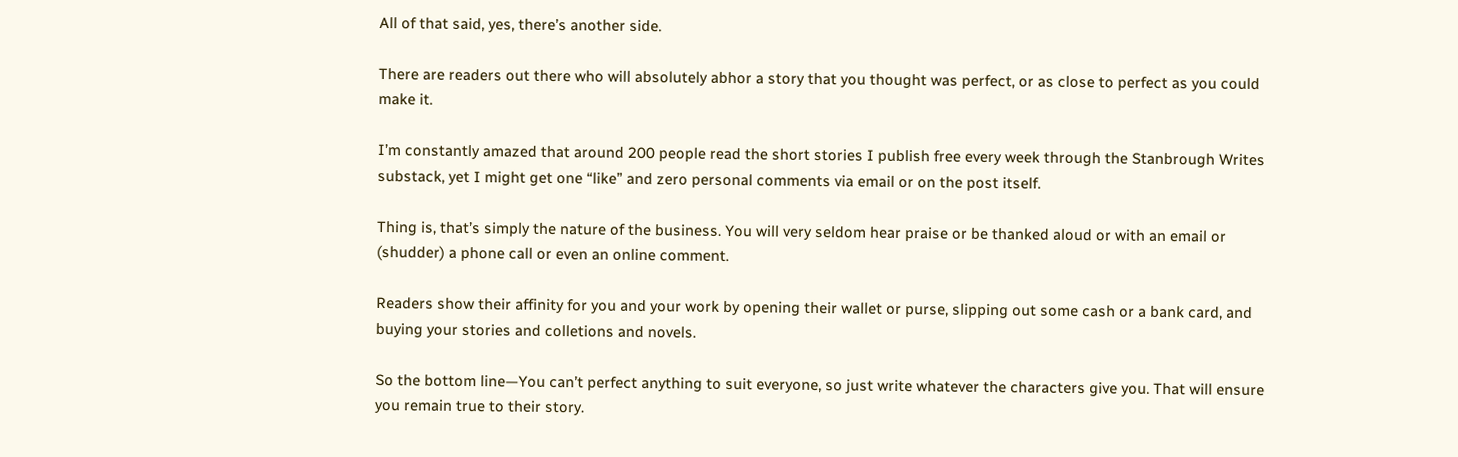All of that said, yes, there’s another side.

There are readers out there who will absolutely abhor a story that you thought was perfect, or as close to perfect as you could make it.

I’m constantly amazed that around 200 people read the short stories I publish free every week through the Stanbrough Writes substack, yet I might get one “like” and zero personal comments via email or on the post itself.

Thing is, that’s simply the nature of the business. You will very seldom hear praise or be thanked aloud or with an email or (shudder) a phone call or even an online comment.

Readers show their affinity for you and your work by opening their wallet or purse, slipping out some cash or a bank card, and buying your stories and colletions and novels.

So the bottom line—You can’t perfect anything to suit everyone, so just write whatever the characters give you. That will ensure you remain true to their story.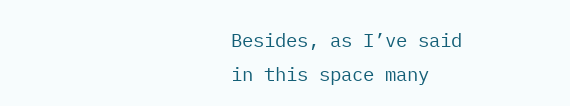Besides, as I’ve said in this space many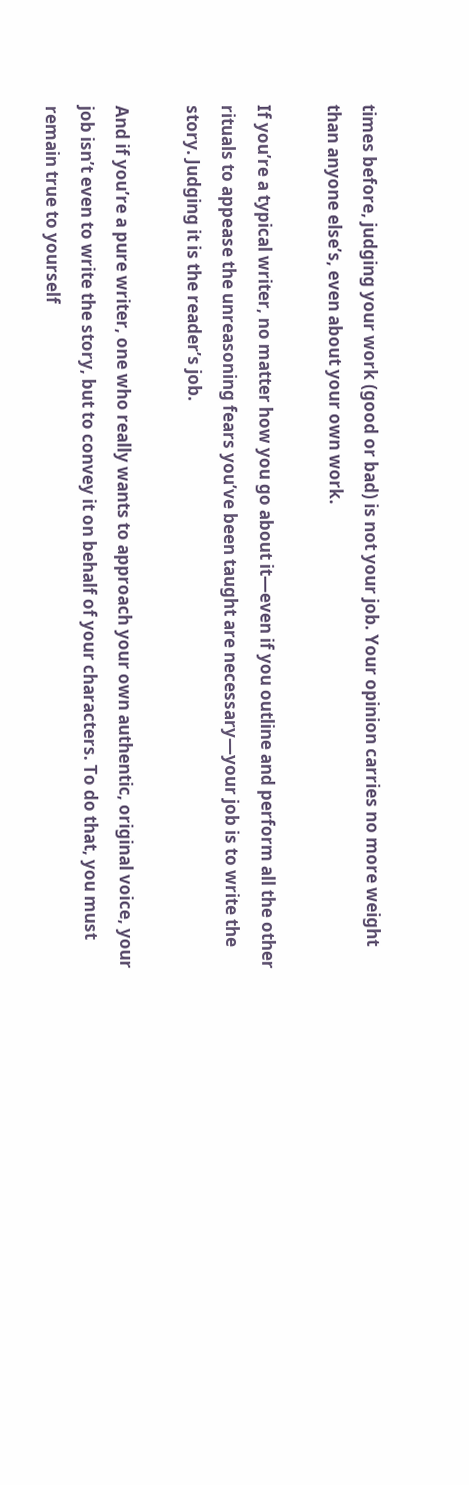times before, judging your work (good or bad) is not your job. Your opinion carries no more weight than anyone else’s, even about your own work.

If you’re a typical writer, no matter how you go about it—even if you outline and perform all the other rituals to appease the unreasoning fears you’ve been taught are necessary—your job is to write the story. Judging it is the reader’s job.

And if you’re a pure writer, one who really wants to approach your own authentic, original voice, your job isn’t even to write the story, but to convey it on behalf of your characters. To do that, you must remain true to yourself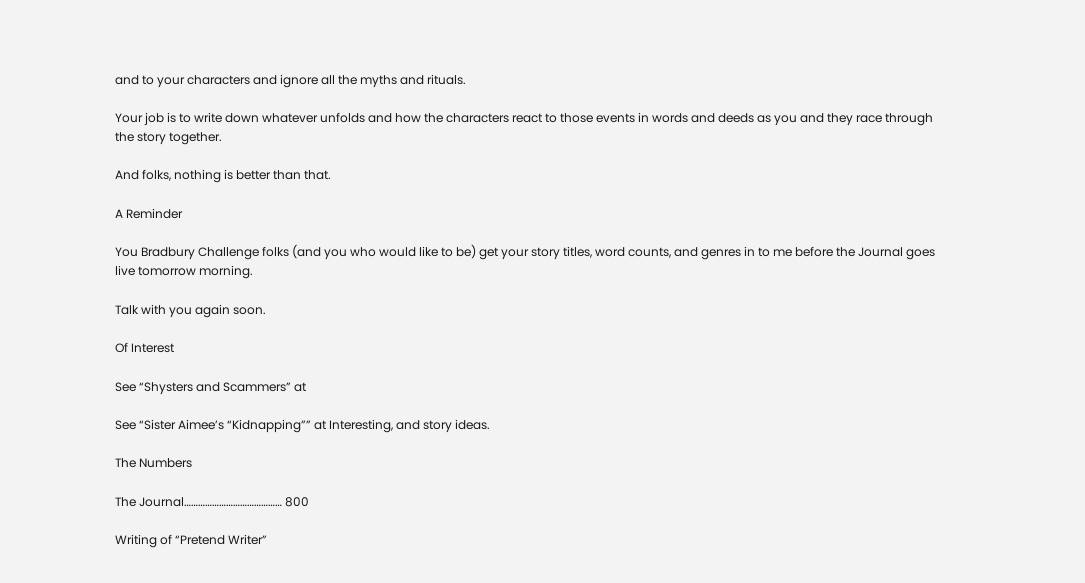and to your characters and ignore all the myths and rituals.

Your job is to write down whatever unfolds and how the characters react to those events in words and deeds as you and they race through the story together.

And folks, nothing is better than that.

A Reminder

You Bradbury Challenge folks (and you who would like to be) get your story titles, word counts, and genres in to me before the Journal goes live tomorrow morning.

Talk with you again soon.

Of Interest

See “Shysters and Scammers” at

See “Sister Aimee’s “Kidnapping”” at Interesting, and story ideas.

The Numbers

The Journal…………………………………… 800

Writing of “Pretend Writer”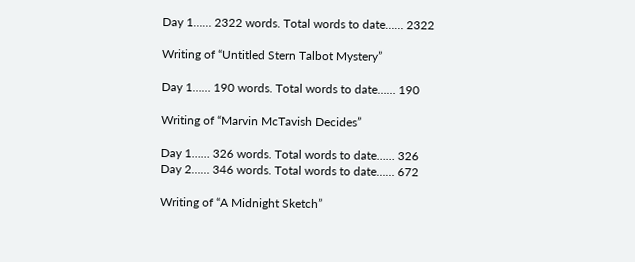Day 1…… 2322 words. Total words to date…… 2322

Writing of “Untitled Stern Talbot Mystery”

Day 1…… 190 words. Total words to date…… 190

Writing of “Marvin McTavish Decides”

Day 1…… 326 words. Total words to date…… 326
Day 2…… 346 words. Total words to date…… 672

Writing of “A Midnight Sketch”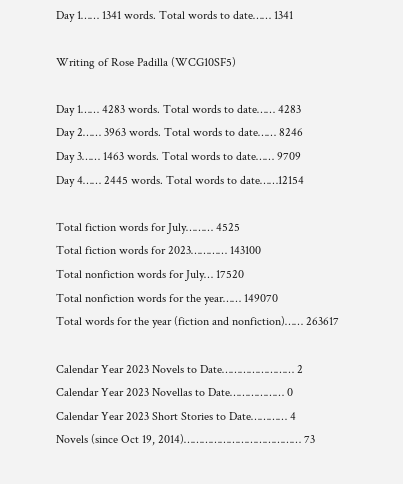Day 1…… 1341 words. Total words to date…… 1341

Writing of Rose Padilla (WCG10SF5)

Day 1…… 4283 words. Total words to date…… 4283
Day 2…… 3963 words. Total words to date…… 8246
Day 3…… 1463 words. Total words to date…… 9709
Day 4…… 2445 words. Total words to date……12154

Total fiction words for July……… 4525
Total fiction words for 2023………… 143100
Total nonfiction words for July… 17520
Total nonfiction words for the year…… 149070
Total words for the year (fiction and nonfiction)…… 263617

Calendar Year 2023 Novels to Date…………………… 2
Calendar Year 2023 Novellas to Date……………… 0
Calendar Year 2023 Short Stories to Date………… 4
Novels (since Oct 19, 2014)………………………………… 73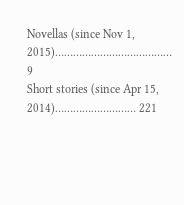Novellas (since Nov 1, 2015)………………………………… 9
Short stories (since Apr 15, 2014)……………………… 221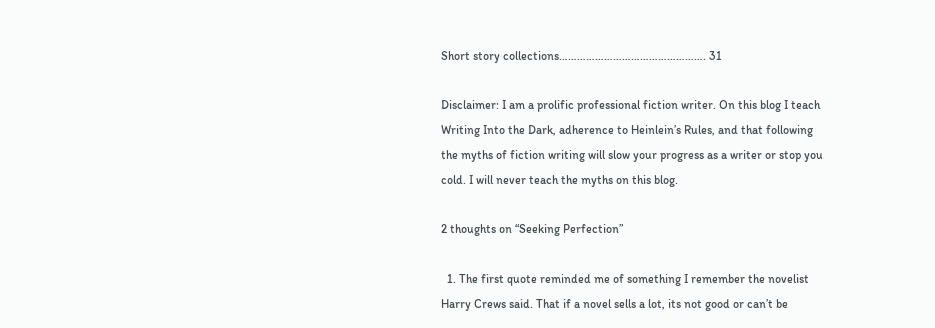Short story collections…………………………………………. 31

Disclaimer: I am a prolific professional fiction writer. On this blog I teach Writing Into the Dark, adherence to Heinlein’s Rules, and that following the myths of fiction writing will slow your progress as a writer or stop you cold. I will never teach the myths on this blog.

2 thoughts on “Seeking Perfection”

  1. The first quote reminded me of something I remember the novelist Harry Crews said. That if a novel sells a lot, its not good or can’t be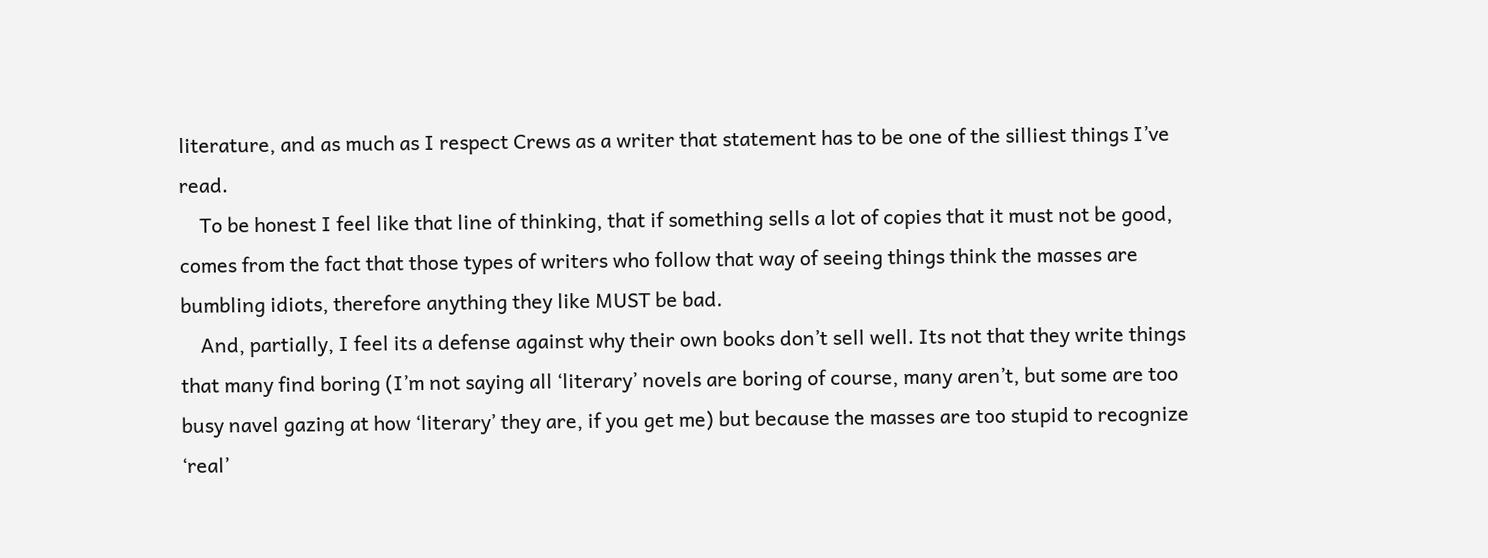literature, and as much as I respect Crews as a writer that statement has to be one of the silliest things I’ve read.
    To be honest I feel like that line of thinking, that if something sells a lot of copies that it must not be good, comes from the fact that those types of writers who follow that way of seeing things think the masses are bumbling idiots, therefore anything they like MUST be bad.
    And, partially, I feel its a defense against why their own books don’t sell well. Its not that they write things that many find boring (I’m not saying all ‘literary’ novels are boring of course, many aren’t, but some are too busy navel gazing at how ‘literary’ they are, if you get me) but because the masses are too stupid to recognize ‘real’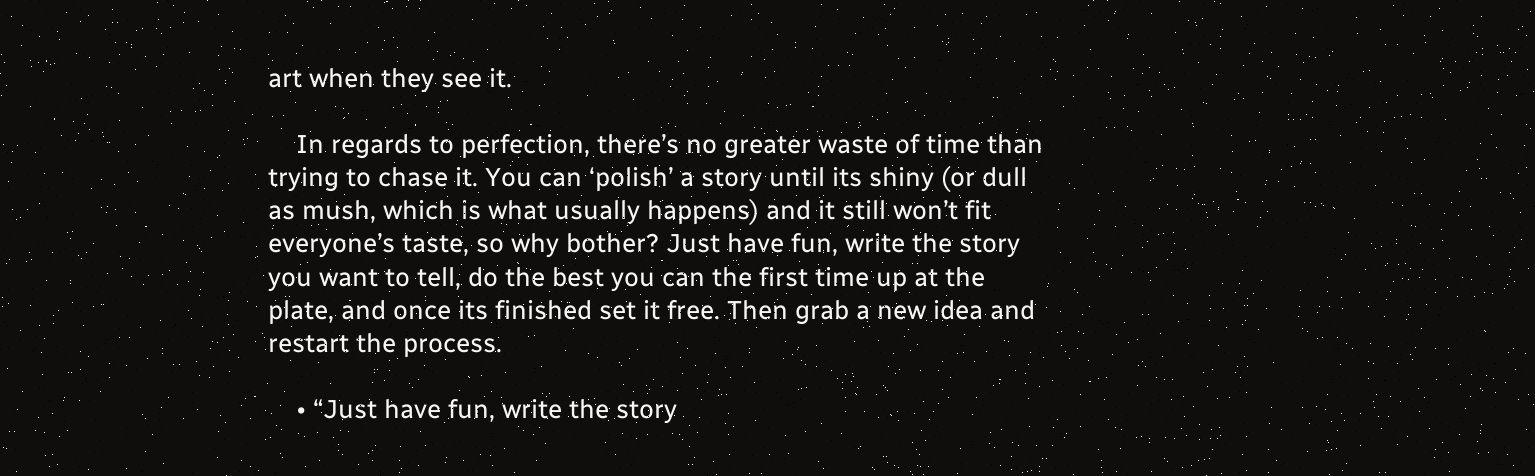art when they see it.

    In regards to perfection, there’s no greater waste of time than trying to chase it. You can ‘polish’ a story until its shiny (or dull as mush, which is what usually happens) and it still won’t fit everyone’s taste, so why bother? Just have fun, write the story you want to tell, do the best you can the first time up at the plate, and once its finished set it free. Then grab a new idea and restart the process.

    • “Just have fun, write the story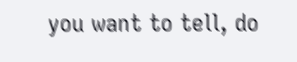you want to tell, do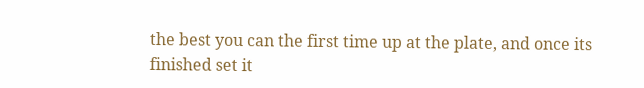the best you can the first time up at the plate, and once its finished set it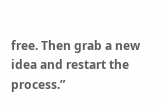free. Then grab a new idea and restart the process.”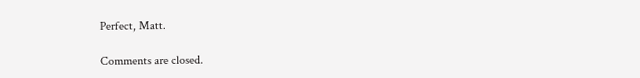Perfect, Matt.

Comments are closed.